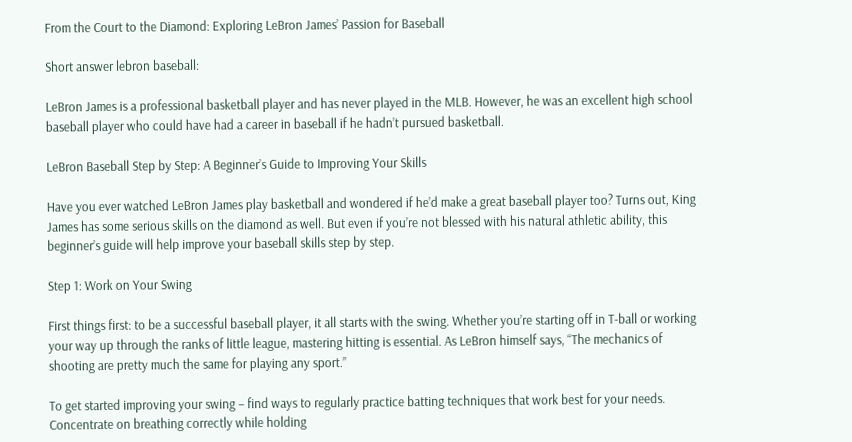From the Court to the Diamond: Exploring LeBron James’ Passion for Baseball

Short answer lebron baseball:

LeBron James is a professional basketball player and has never played in the MLB. However, he was an excellent high school baseball player who could have had a career in baseball if he hadn’t pursued basketball.

LeBron Baseball Step by Step: A Beginner’s Guide to Improving Your Skills

Have you ever watched LeBron James play basketball and wondered if he’d make a great baseball player too? Turns out, King James has some serious skills on the diamond as well. But even if you’re not blessed with his natural athletic ability, this beginner’s guide will help improve your baseball skills step by step.

Step 1: Work on Your Swing

First things first: to be a successful baseball player, it all starts with the swing. Whether you’re starting off in T-ball or working your way up through the ranks of little league, mastering hitting is essential. As LeBron himself says, “The mechanics of shooting are pretty much the same for playing any sport.”

To get started improving your swing – find ways to regularly practice batting techniques that work best for your needs. Concentrate on breathing correctly while holding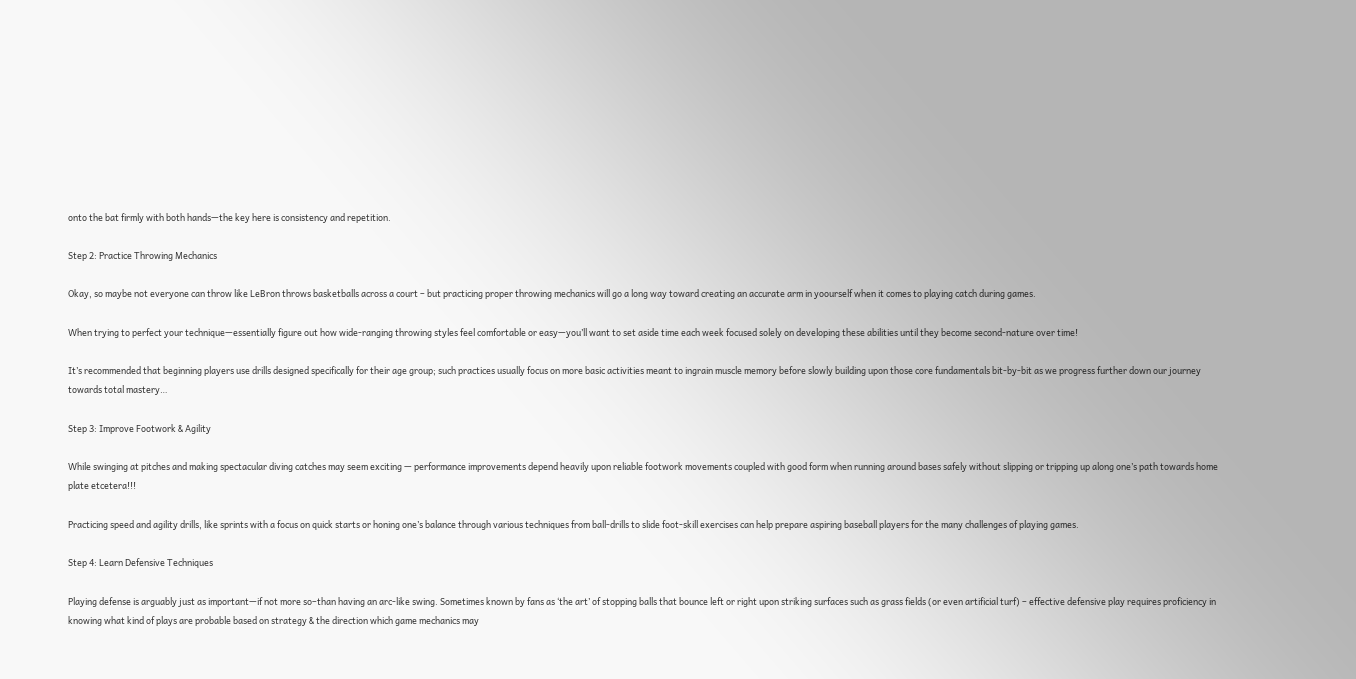onto the bat firmly with both hands—the key here is consistency and repetition.

Step 2: Practice Throwing Mechanics

Okay, so maybe not everyone can throw like LeBron throws basketballs across a court – but practicing proper throwing mechanics will go a long way toward creating an accurate arm in yoourself when it comes to playing catch during games.

When trying to perfect your technique—essentially figure out how wide-ranging throwing styles feel comfortable or easy—you’ll want to set aside time each week focused solely on developing these abilities until they become second-nature over time!

It’s recommended that beginning players use drills designed specifically for their age group; such practices usually focus on more basic activities meant to ingrain muscle memory before slowly building upon those core fundamentals bit-by-bit as we progress further down our journey towards total mastery…

Step 3: Improve Footwork & Agility

While swinging at pitches and making spectacular diving catches may seem exciting — performance improvements depend heavily upon reliable footwork movements coupled with good form when running around bases safely without slipping or tripping up along one’s path towards home plate etcetera!!!

Practicing speed and agility drills, like sprints with a focus on quick starts or honing one’s balance through various techniques from ball-drills to slide foot-skill exercises can help prepare aspiring baseball players for the many challenges of playing games.

Step 4: Learn Defensive Techniques

Playing defense is arguably just as important—if not more so–than having an arc-like swing. Sometimes known by fans as ‘the art’ of stopping balls that bounce left or right upon striking surfaces such as grass fields (or even artificial turf) – effective defensive play requires proficiency in knowing what kind of plays are probable based on strategy & the direction which game mechanics may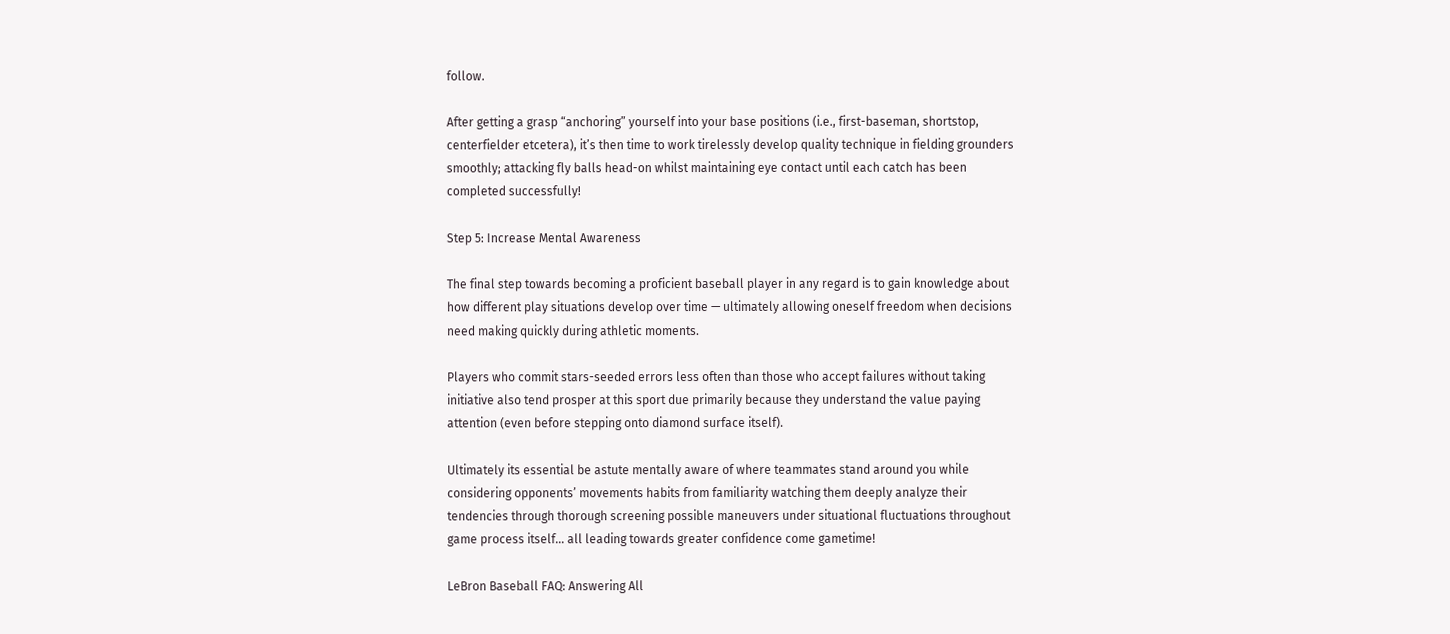follow.

After getting a grasp “anchoring” yourself into your base positions (i.e., first-baseman, shortstop, centerfielder etcetera), it’s then time to work tirelessly develop quality technique in fielding grounders smoothly; attacking fly balls head-on whilst maintaining eye contact until each catch has been completed successfully!

Step 5: Increase Mental Awareness

The final step towards becoming a proficient baseball player in any regard is to gain knowledge about how different play situations develop over time — ultimately allowing oneself freedom when decisions need making quickly during athletic moments.

Players who commit stars-seeded errors less often than those who accept failures without taking initiative also tend prosper at this sport due primarily because they understand the value paying attention (even before stepping onto diamond surface itself).

Ultimately its essential be astute mentally aware of where teammates stand around you while considering opponents’ movements habits from familiarity watching them deeply analyze their tendencies through thorough screening possible maneuvers under situational fluctuations throughout game process itself… all leading towards greater confidence come gametime!

LeBron Baseball FAQ: Answering All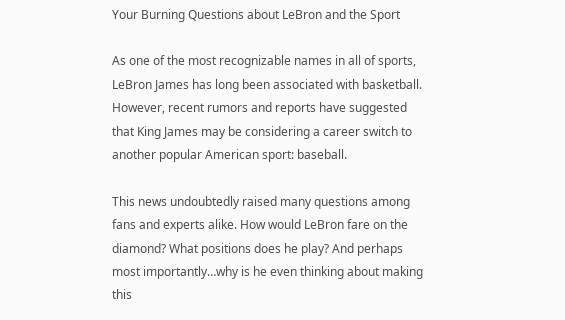Your Burning Questions about LeBron and the Sport

As one of the most recognizable names in all of sports, LeBron James has long been associated with basketball. However, recent rumors and reports have suggested that King James may be considering a career switch to another popular American sport: baseball.

This news undoubtedly raised many questions among fans and experts alike. How would LeBron fare on the diamond? What positions does he play? And perhaps most importantly…why is he even thinking about making this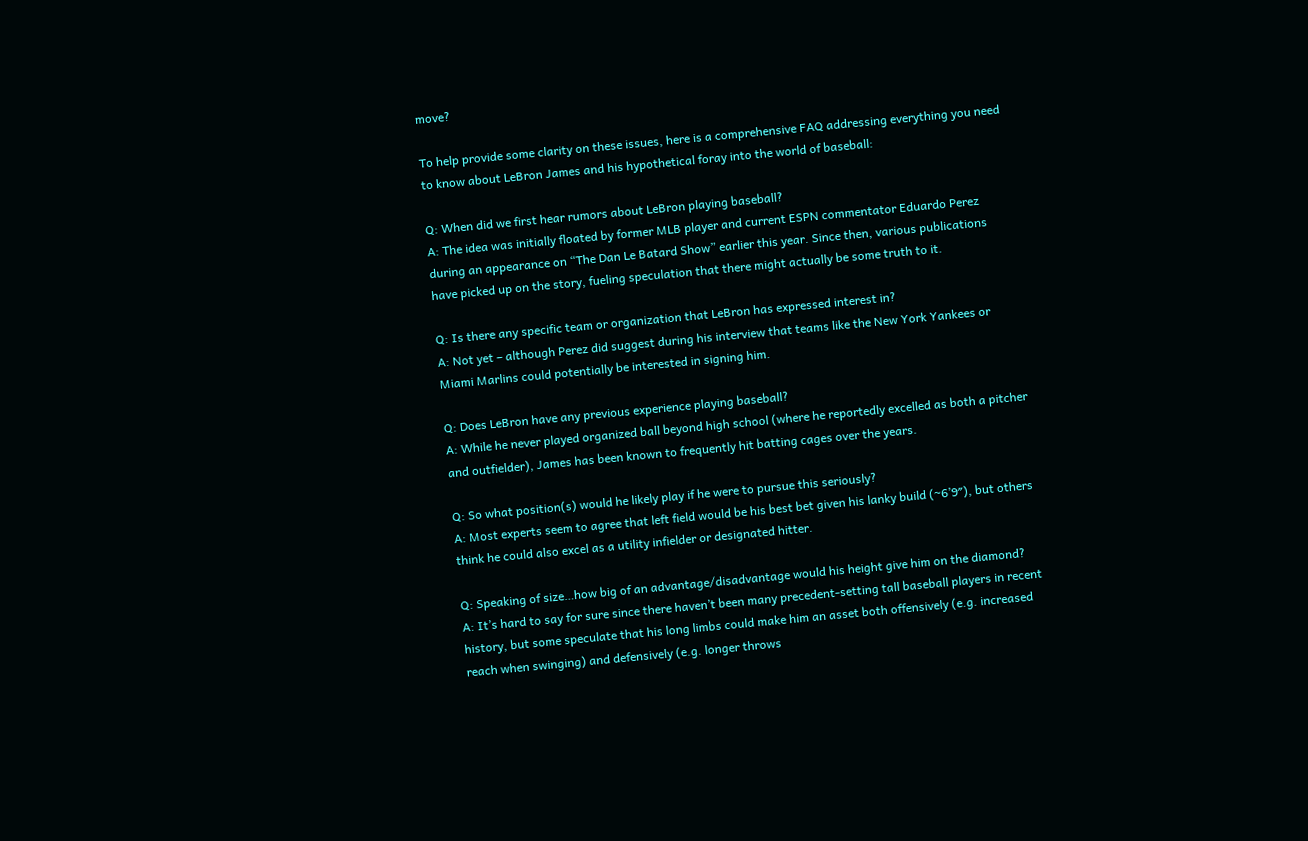move?

To help provide some clarity on these issues, here is a comprehensive FAQ addressing everything you need to know about LeBron James and his hypothetical foray into the world of baseball:

Q: When did we first hear rumors about LeBron playing baseball?
A: The idea was initially floated by former MLB player and current ESPN commentator Eduardo Perez during an appearance on “The Dan Le Batard Show” earlier this year. Since then, various publications have picked up on the story, fueling speculation that there might actually be some truth to it.

Q: Is there any specific team or organization that LeBron has expressed interest in?
A: Not yet – although Perez did suggest during his interview that teams like the New York Yankees or Miami Marlins could potentially be interested in signing him.

Q: Does LeBron have any previous experience playing baseball?
A: While he never played organized ball beyond high school (where he reportedly excelled as both a pitcher and outfielder), James has been known to frequently hit batting cages over the years.

Q: So what position(s) would he likely play if he were to pursue this seriously?
A: Most experts seem to agree that left field would be his best bet given his lanky build (~6’9″), but others think he could also excel as a utility infielder or designated hitter.

Q: Speaking of size…how big of an advantage/disadvantage would his height give him on the diamond?
A: It’s hard to say for sure since there haven’t been many precedent-setting tall baseball players in recent history, but some speculate that his long limbs could make him an asset both offensively (e.g. increased reach when swinging) and defensively (e.g. longer throws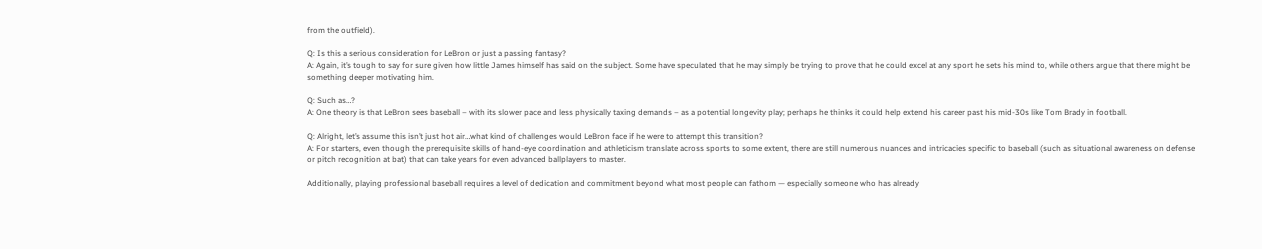from the outfield).

Q: Is this a serious consideration for LeBron or just a passing fantasy?
A: Again, it’s tough to say for sure given how little James himself has said on the subject. Some have speculated that he may simply be trying to prove that he could excel at any sport he sets his mind to, while others argue that there might be something deeper motivating him.

Q: Such as…?
A: One theory is that LeBron sees baseball – with its slower pace and less physically taxing demands – as a potential longevity play; perhaps he thinks it could help extend his career past his mid-30s like Tom Brady in football.

Q: Alright, let’s assume this isn’t just hot air…what kind of challenges would LeBron face if he were to attempt this transition?
A: For starters, even though the prerequisite skills of hand-eye coordination and athleticism translate across sports to some extent, there are still numerous nuances and intricacies specific to baseball (such as situational awareness on defense or pitch recognition at bat) that can take years for even advanced ballplayers to master.

Additionally, playing professional baseball requires a level of dedication and commitment beyond what most people can fathom — especially someone who has already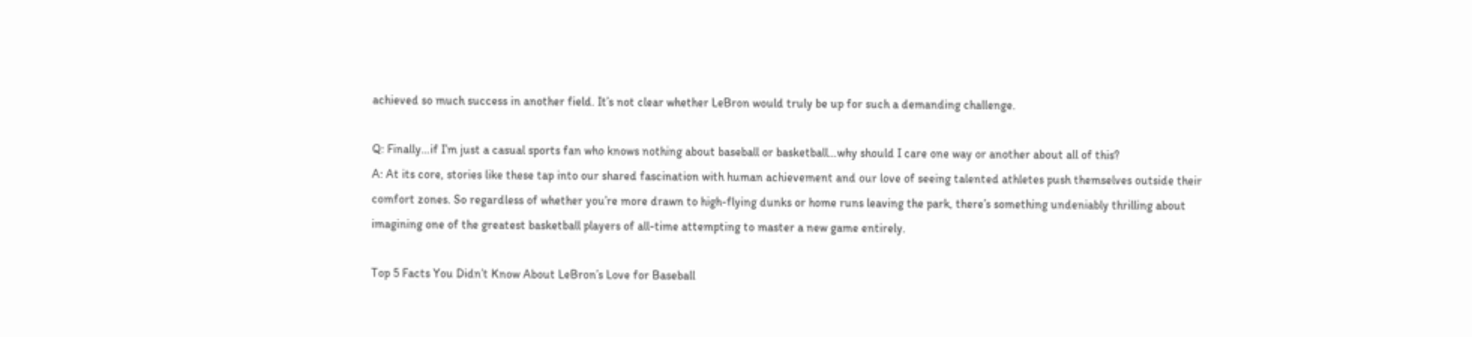achieved so much success in another field. It’s not clear whether LeBron would truly be up for such a demanding challenge.

Q: Finally…if I’m just a casual sports fan who knows nothing about baseball or basketball…why should I care one way or another about all of this?
A: At its core, stories like these tap into our shared fascination with human achievement and our love of seeing talented athletes push themselves outside their comfort zones. So regardless of whether you’re more drawn to high-flying dunks or home runs leaving the park, there’s something undeniably thrilling about imagining one of the greatest basketball players of all-time attempting to master a new game entirely.

Top 5 Facts You Didn’t Know About LeBron’s Love for Baseball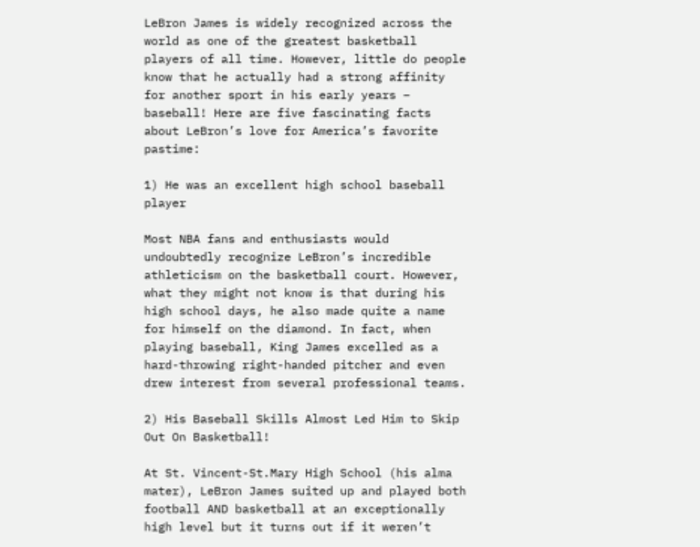LeBron James is widely recognized across the world as one of the greatest basketball players of all time. However, little do people know that he actually had a strong affinity for another sport in his early years – baseball! Here are five fascinating facts about LeBron’s love for America’s favorite pastime:

1) He was an excellent high school baseball player

Most NBA fans and enthusiasts would undoubtedly recognize LeBron’s incredible athleticism on the basketball court. However, what they might not know is that during his high school days, he also made quite a name for himself on the diamond. In fact, when playing baseball, King James excelled as a hard-throwing right-handed pitcher and even drew interest from several professional teams.

2) His Baseball Skills Almost Led Him to Skip Out On Basketball!

At St. Vincent-St.Mary High School (his alma mater), LeBron James suited up and played both football AND basketball at an exceptionally high level but it turns out if it weren’t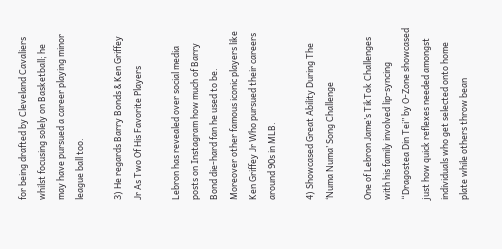for being drafted by Cleveland Cavaliers whilst focusing solely on Basketball; he may have pursued a career playing minor league ball too.

3) He regards Barry Bonds & Ken Griffey Jr As Two Of His Favorite Players

Lebron has revealed over social media posts on Instagram how much of Barry Bond die-hard fan he used to be. Moreover other famous iconic players like Ken Griffey Jr Who pursued their careers around 90s in MLB.

4) Showcased Great Ability During The ‘Numa Numa’ Song Challenge

One of Lebron Jame’s TikTok Challenges with his family involved lip-syncing “Dragostea Din Tei” by O-Zone showcased just how quick reflexes needed amongst individuals who get selected onto home plate while others throw bean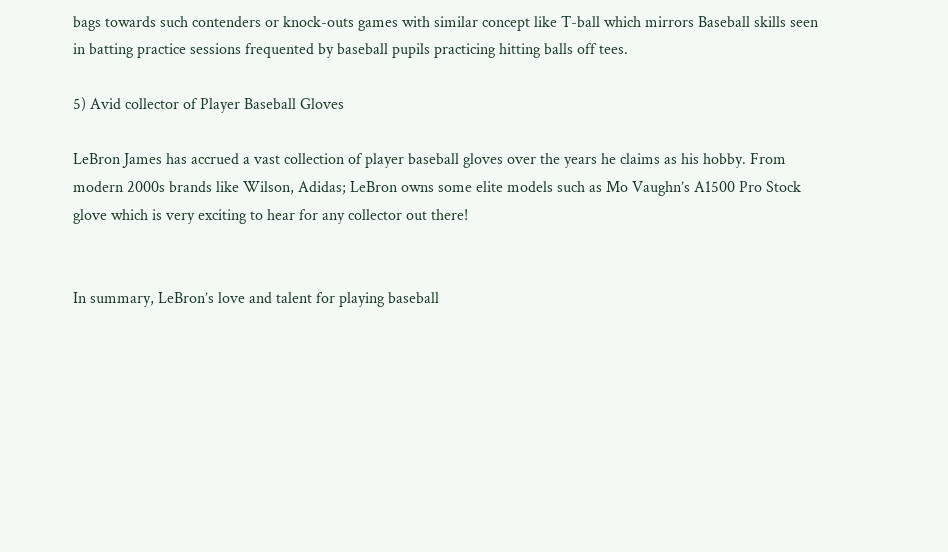bags towards such contenders or knock-outs games with similar concept like T-ball which mirrors Baseball skills seen in batting practice sessions frequented by baseball pupils practicing hitting balls off tees.

5) Avid collector of Player Baseball Gloves

LeBron James has accrued a vast collection of player baseball gloves over the years he claims as his hobby. From modern 2000s brands like Wilson, Adidas; LeBron owns some elite models such as Mo Vaughn’s A1500 Pro Stock glove which is very exciting to hear for any collector out there!


In summary, LeBron’s love and talent for playing baseball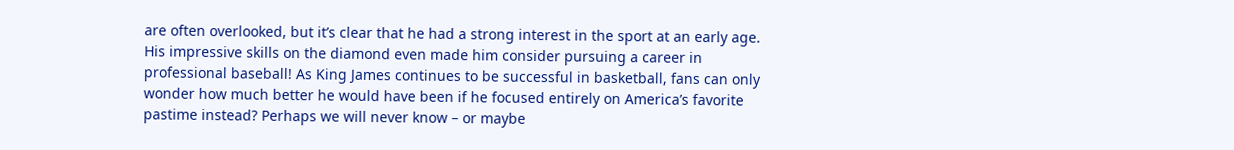are often overlooked, but it’s clear that he had a strong interest in the sport at an early age. His impressive skills on the diamond even made him consider pursuing a career in professional baseball! As King James continues to be successful in basketball, fans can only wonder how much better he would have been if he focused entirely on America’s favorite pastime instead? Perhaps we will never know – or maybe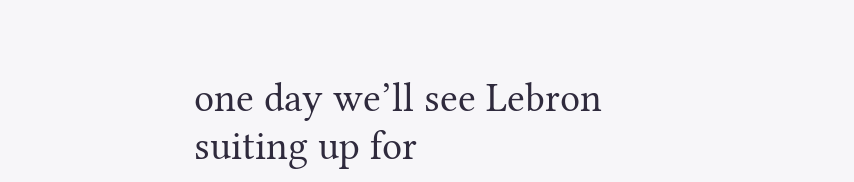one day we’ll see Lebron suiting up for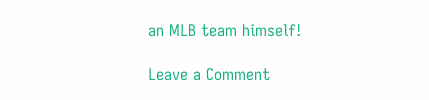an MLB team himself!

Leave a Comment